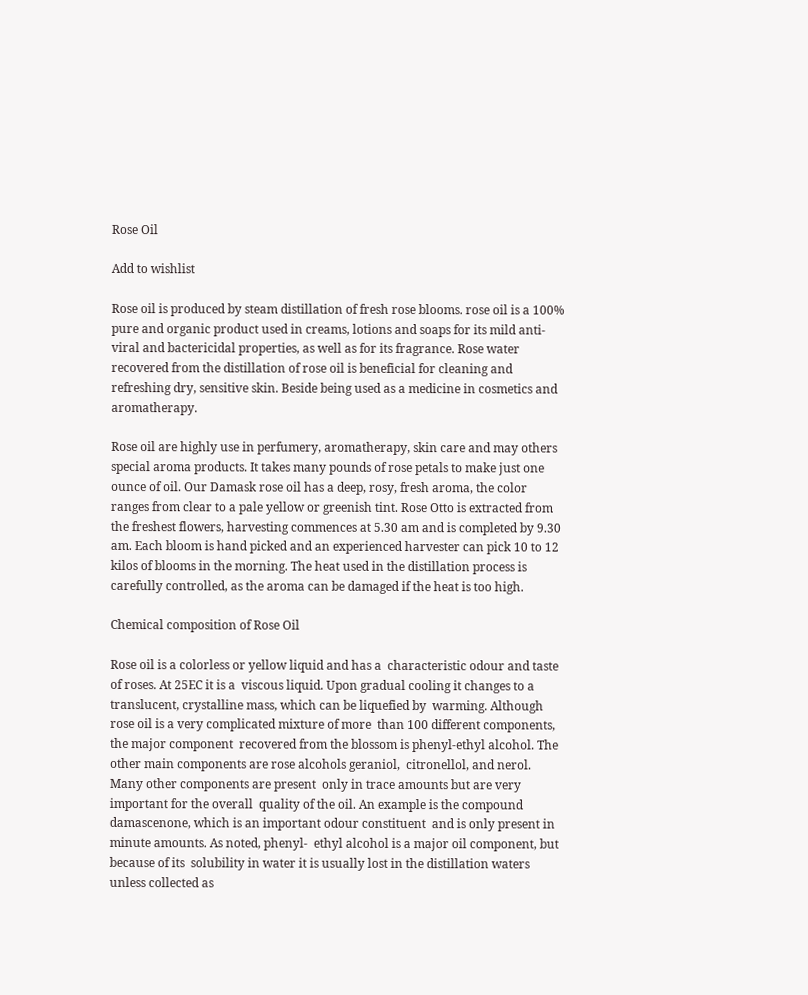Rose Oil

Add to wishlist

Rose oil is produced by steam distillation of fresh rose blooms. rose oil is a 100% pure and organic product used in creams, lotions and soaps for its mild anti-viral and bactericidal properties, as well as for its fragrance. Rose water recovered from the distillation of rose oil is beneficial for cleaning and refreshing dry, sensitive skin. Beside being used as a medicine in cosmetics and aromatherapy.

Rose oil are highly use in perfumery, aromatherapy, skin care and may others special aroma products. It takes many pounds of rose petals to make just one ounce of oil. Our Damask rose oil has a deep, rosy, fresh aroma, the color ranges from clear to a pale yellow or greenish tint. Rose Otto is extracted from the freshest flowers, harvesting commences at 5.30 am and is completed by 9.30 am. Each bloom is hand picked and an experienced harvester can pick 10 to 12 kilos of blooms in the morning. The heat used in the distillation process is carefully controlled, as the aroma can be damaged if the heat is too high.

Chemical composition of Rose Oil

Rose oil is a colorless or yellow liquid and has a  characteristic odour and taste of roses. At 25EC it is a  viscous liquid. Upon gradual cooling it changes to a  translucent, crystalline mass, which can be liquefied by  warming. Although rose oil is a very complicated mixture of more  than 100 different components, the major component  recovered from the blossom is phenyl-ethyl alcohol. The  other main components are rose alcohols geraniol,  citronellol, and nerol. Many other components are present  only in trace amounts but are very important for the overall  quality of the oil. An example is the compound  damascenone, which is an important odour constituent  and is only present in minute amounts. As noted, phenyl-  ethyl alcohol is a major oil component, but because of its  solubility in water it is usually lost in the distillation waters  unless collected as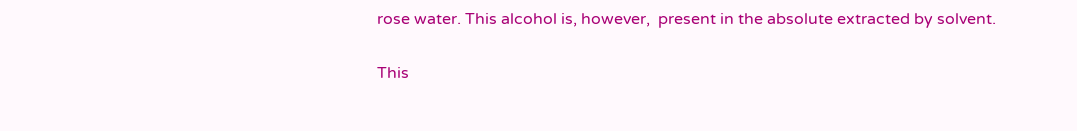rose water. This alcohol is, however,  present in the absolute extracted by solvent.

This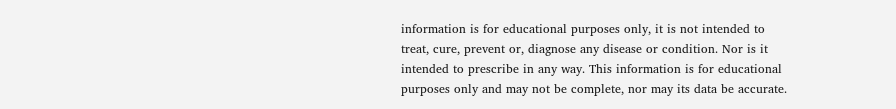information is for educational purposes only, it is not intended to treat, cure, prevent or, diagnose any disease or condition. Nor is it intended to prescribe in any way. This information is for educational purposes only and may not be complete, nor may its data be accurate.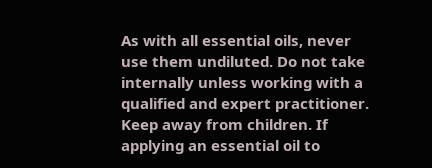As with all essential oils, never use them undiluted. Do not take internally unless working with a qualified and expert practitioner. Keep away from children. If applying an essential oil to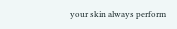your skin always perform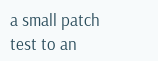a small patch test to an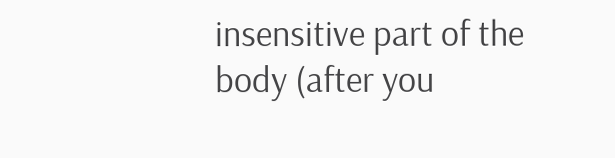insensitive part of the body (after you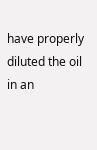have properly diluted the oil in an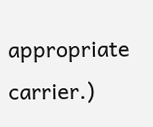appropriate carrier.)